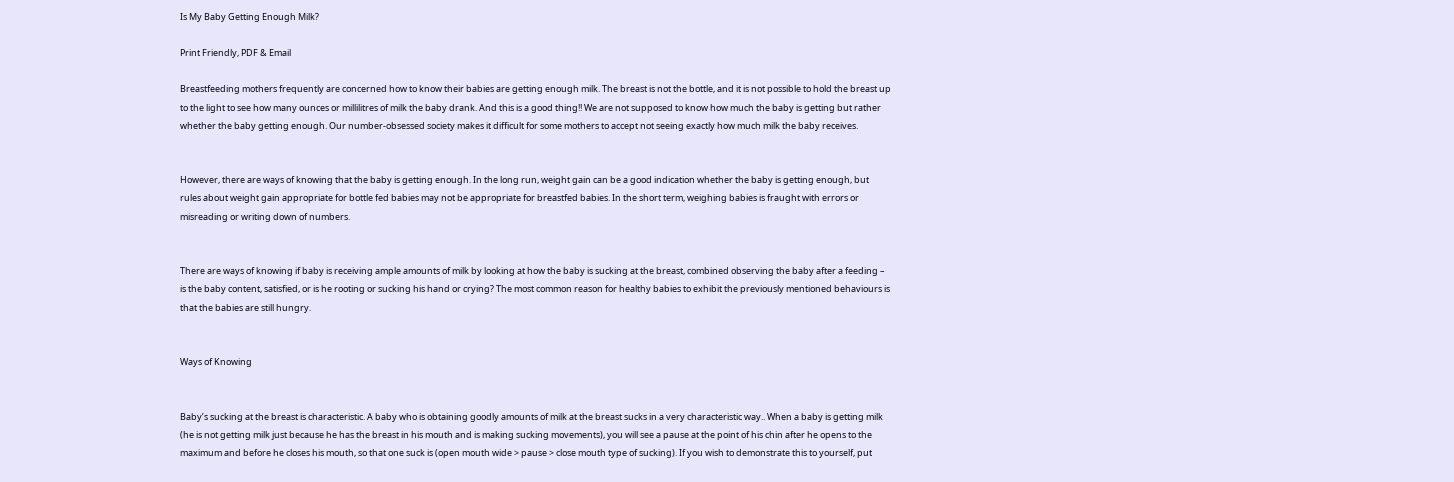Is My Baby Getting Enough Milk?

Print Friendly, PDF & Email

Breastfeeding mothers frequently are concerned how to know their babies are getting enough milk. The breast is not the bottle, and it is not possible to hold the breast up to the light to see how many ounces or millilitres of milk the baby drank. And this is a good thing!! We are not supposed to know how much the baby is getting but rather whether the baby getting enough. Our number-obsessed society makes it difficult for some mothers to accept not seeing exactly how much milk the baby receives.


However, there are ways of knowing that the baby is getting enough. In the long run, weight gain can be a good indication whether the baby is getting enough, but rules about weight gain appropriate for bottle fed babies may not be appropriate for breastfed babies. In the short term, weighing babies is fraught with errors or misreading or writing down of numbers.


There are ways of knowing if baby is receiving ample amounts of milk by looking at how the baby is sucking at the breast, combined observing the baby after a feeding – is the baby content, satisfied, or is he rooting or sucking his hand or crying? The most common reason for healthy babies to exhibit the previously mentioned behaviours is that the babies are still hungry.


Ways of Knowing


Baby’s sucking at the breast is characteristic. A baby who is obtaining goodly amounts of milk at the breast sucks in a very characteristic way.. When a baby is getting milk (he is not getting milk just because he has the breast in his mouth and is making sucking movements), you will see a pause at the point of his chin after he opens to the maximum and before he closes his mouth, so that one suck is (open mouth wide > pause > close mouth type of sucking). If you wish to demonstrate this to yourself, put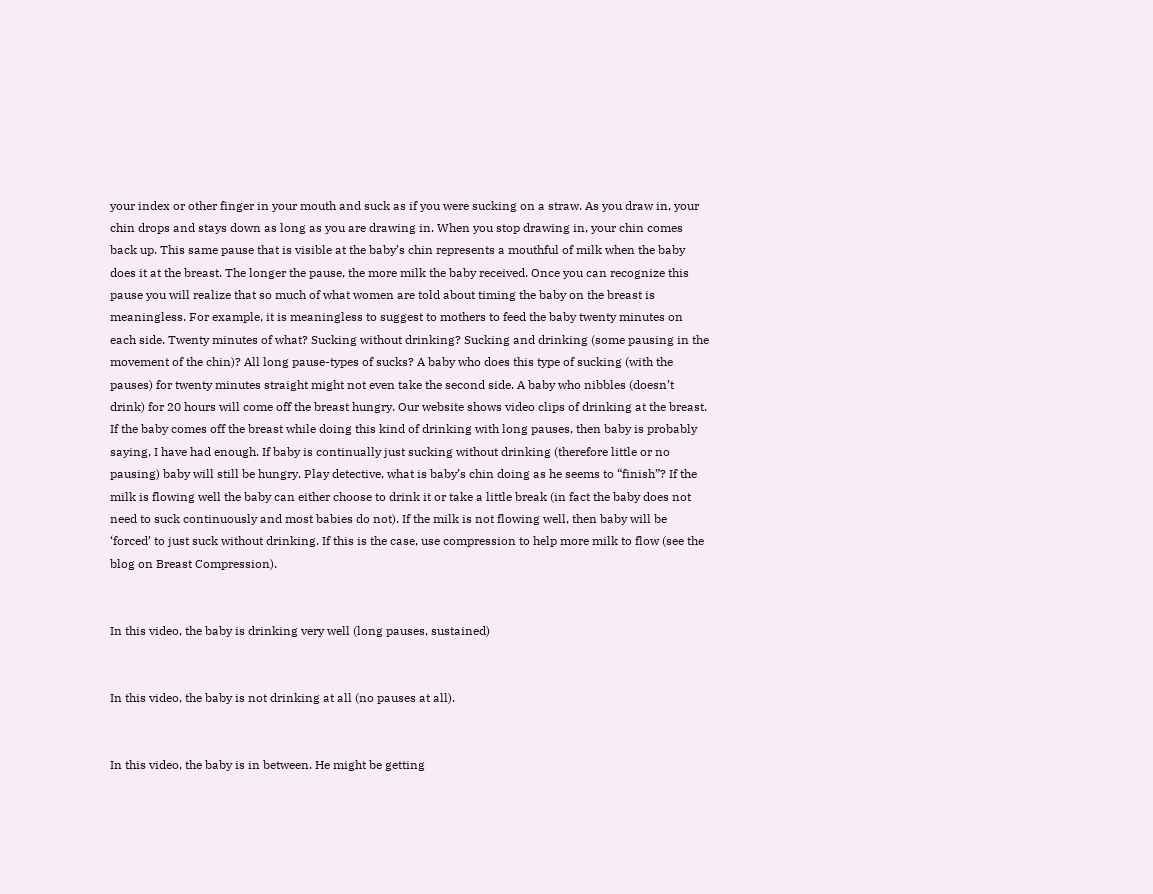your index or other finger in your mouth and suck as if you were sucking on a straw. As you draw in, your chin drops and stays down as long as you are drawing in. When you stop drawing in, your chin comes back up. This same pause that is visible at the baby’s chin represents a mouthful of milk when the baby does it at the breast. The longer the pause, the more milk the baby received. Once you can recognize this pause you will realize that so much of what women are told about timing the baby on the breast is meaningless. For example, it is meaningless to suggest to mothers to feed the baby twenty minutes on each side. Twenty minutes of what? Sucking without drinking? Sucking and drinking (some pausing in the movement of the chin)? All long pause-types of sucks? A baby who does this type of sucking (with the pauses) for twenty minutes straight might not even take the second side. A baby who nibbles (doesn’t drink) for 20 hours will come off the breast hungry. Our website shows video clips of drinking at the breast. If the baby comes off the breast while doing this kind of drinking with long pauses, then baby is probably saying, I have had enough. If baby is continually just sucking without drinking (therefore little or no pausing) baby will still be hungry. Play detective, what is baby’s chin doing as he seems to “finish”? If the milk is flowing well the baby can either choose to drink it or take a little break (in fact the baby does not need to suck continuously and most babies do not). If the milk is not flowing well, then baby will be ‘forced’ to just suck without drinking. If this is the case, use compression to help more milk to flow (see the blog on Breast Compression).


In this video, the baby is drinking very well (long pauses, sustained)


In this video, the baby is not drinking at all (no pauses at all).


In this video, the baby is in between. He might be getting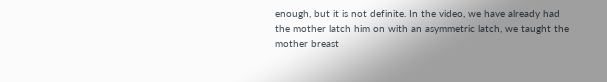enough, but it is not definite. In the video, we have already had the mother latch him on with an asymmetric latch, we taught the mother breast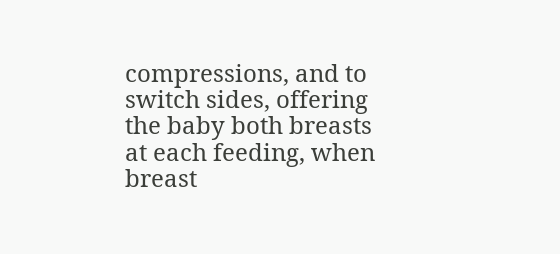compressions, and to switch sides, offering the baby both breasts at each feeding, when breast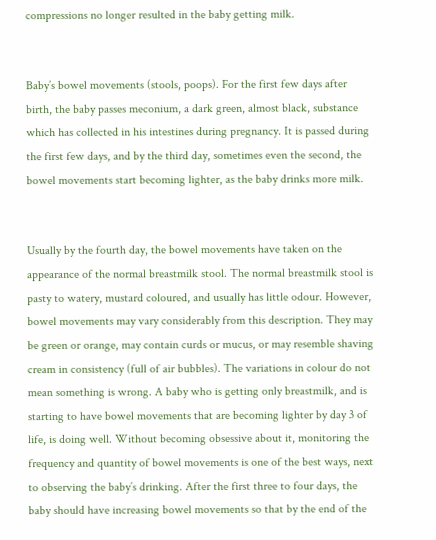compressions no longer resulted in the baby getting milk.


Baby’s bowel movements (stools, poops). For the first few days after birth, the baby passes meconium, a dark green, almost black, substance which has collected in his intestines during pregnancy. It is passed during the first few days, and by the third day, sometimes even the second, the bowel movements start becoming lighter, as the baby drinks more milk.


Usually by the fourth day, the bowel movements have taken on the appearance of the normal breastmilk stool. The normal breastmilk stool is pasty to watery, mustard coloured, and usually has little odour. However, bowel movements may vary considerably from this description. They may be green or orange, may contain curds or mucus, or may resemble shaving cream in consistency (full of air bubbles). The variations in colour do not mean something is wrong. A baby who is getting only breastmilk, and is starting to have bowel movements that are becoming lighter by day 3 of life, is doing well. Without becoming obsessive about it, monitoring the frequency and quantity of bowel movements is one of the best ways, next to observing the baby’s drinking. After the first three to four days, the baby should have increasing bowel movements so that by the end of the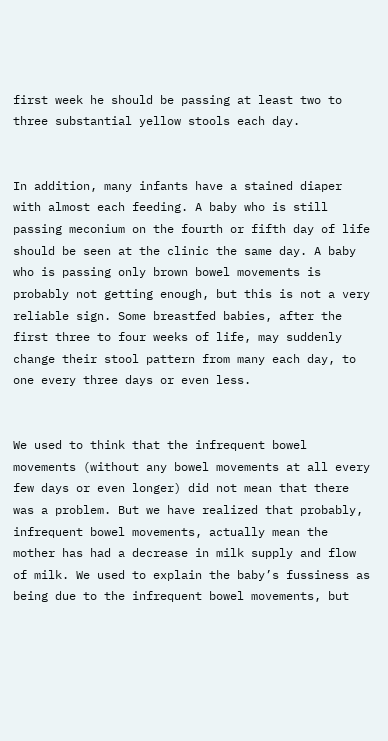first week he should be passing at least two to three substantial yellow stools each day.


In addition, many infants have a stained diaper with almost each feeding. A baby who is still passing meconium on the fourth or fifth day of life should be seen at the clinic the same day. A baby who is passing only brown bowel movements is probably not getting enough, but this is not a very reliable sign. Some breastfed babies, after the first three to four weeks of life, may suddenly change their stool pattern from many each day, to one every three days or even less.


We used to think that the infrequent bowel movements (without any bowel movements at all every few days or even longer) did not mean that there was a problem. But we have realized that probably, infrequent bowel movements, actually mean the mother has had a decrease in milk supply and flow of milk. We used to explain the baby’s fussiness as being due to the infrequent bowel movements, but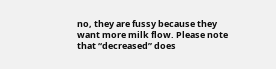no, they are fussy because they want more milk flow. Please note that “decreased” does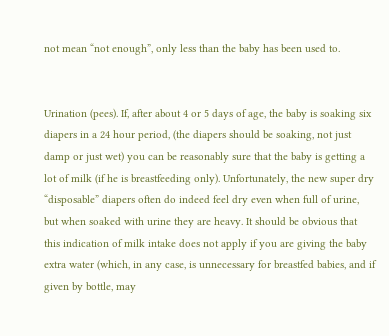not mean “not enough”, only less than the baby has been used to.


Urination (pees). If, after about 4 or 5 days of age, the baby is soaking six diapers in a 24 hour period, (the diapers should be soaking, not just damp or just wet) you can be reasonably sure that the baby is getting a lot of milk (if he is breastfeeding only). Unfortunately, the new super dry “disposable” diapers often do indeed feel dry even when full of urine, but when soaked with urine they are heavy. It should be obvious that this indication of milk intake does not apply if you are giving the baby extra water (which, in any case, is unnecessary for breastfed babies, and if given by bottle, may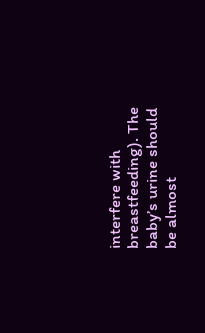interfere with breastfeeding). The baby’s urine should be almost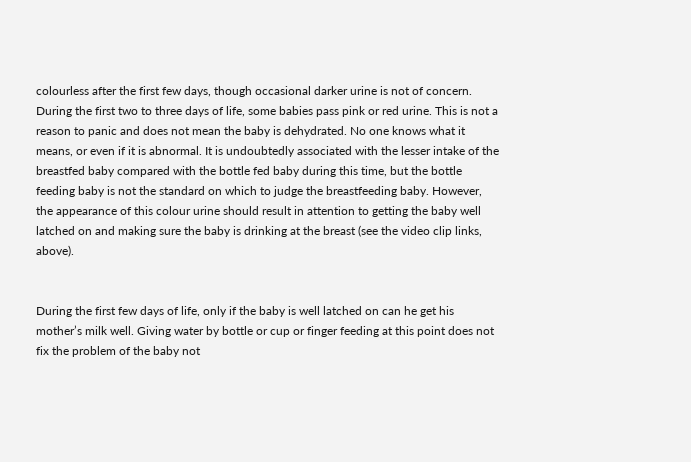colourless after the first few days, though occasional darker urine is not of concern. During the first two to three days of life, some babies pass pink or red urine. This is not a reason to panic and does not mean the baby is dehydrated. No one knows what it means, or even if it is abnormal. It is undoubtedly associated with the lesser intake of the breastfed baby compared with the bottle fed baby during this time, but the bottle feeding baby is not the standard on which to judge the breastfeeding baby. However, the appearance of this colour urine should result in attention to getting the baby well latched on and making sure the baby is drinking at the breast (see the video clip links, above).


During the first few days of life, only if the baby is well latched on can he get his mother’s milk well. Giving water by bottle or cup or finger feeding at this point does not fix the problem of the baby not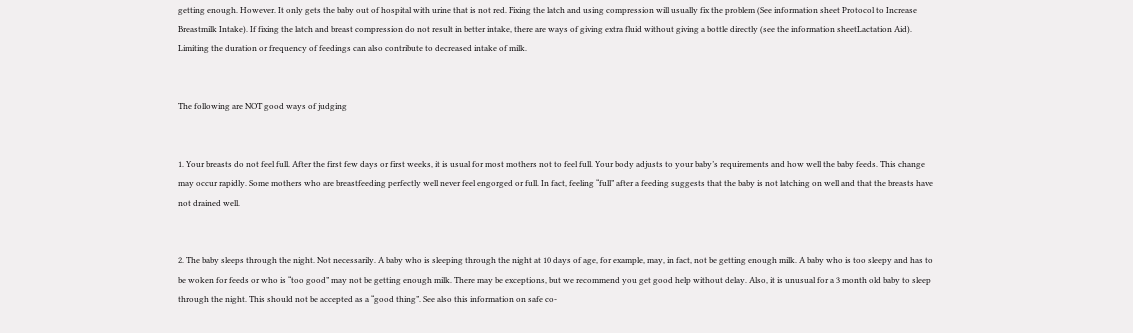getting enough. However. It only gets the baby out of hospital with urine that is not red. Fixing the latch and using compression will usually fix the problem (See information sheet Protocol to Increase Breastmilk Intake). If fixing the latch and breast compression do not result in better intake, there are ways of giving extra fluid without giving a bottle directly (see the information sheetLactation Aid). Limiting the duration or frequency of feedings can also contribute to decreased intake of milk.


The following are NOT good ways of judging


1. Your breasts do not feel full. After the first few days or first weeks, it is usual for most mothers not to feel full. Your body adjusts to your baby’s requirements and how well the baby feeds. This change may occur rapidly. Some mothers who are breastfeeding perfectly well never feel engorged or full. In fact, feeling “full” after a feeding suggests that the baby is not latching on well and that the breasts have not drained well.


2. The baby sleeps through the night. Not necessarily. A baby who is sleeping through the night at 10 days of age, for example, may, in fact, not be getting enough milk. A baby who is too sleepy and has to be woken for feeds or who is “too good” may not be getting enough milk. There may be exceptions, but we recommend you get good help without delay. Also, it is unusual for a 3 month old baby to sleep through the night. This should not be accepted as a “good thing”. See also this information on safe co-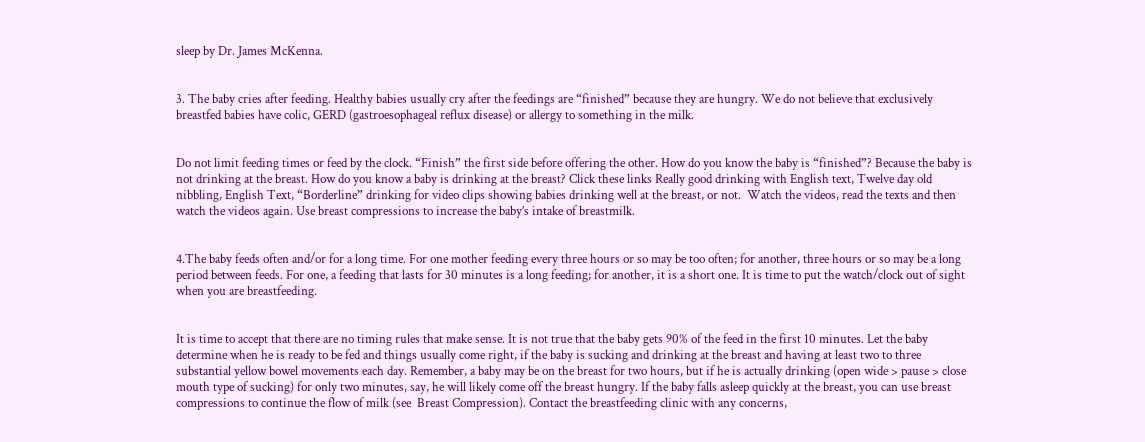sleep by Dr. James McKenna.


3. The baby cries after feeding. Healthy babies usually cry after the feedings are “finished” because they are hungry. We do not believe that exclusively breastfed babies have colic, GERD (gastroesophageal reflux disease) or allergy to something in the milk.


Do not limit feeding times or feed by the clock. “Finish” the first side before offering the other. How do you know the baby is “finished”? Because the baby is not drinking at the breast. How do you know a baby is drinking at the breast? Click these links Really good drinking with English text, Twelve day old nibbling, English Text, “Borderline” drinking for video clips showing babies drinking well at the breast, or not.  Watch the videos, read the texts and then watch the videos again. Use breast compressions to increase the baby’s intake of breastmilk.


4.The baby feeds often and/or for a long time. For one mother feeding every three hours or so may be too often; for another, three hours or so may be a long period between feeds. For one, a feeding that lasts for 30 minutes is a long feeding; for another, it is a short one. It is time to put the watch/clock out of sight when you are breastfeeding.


It is time to accept that there are no timing rules that make sense. It is not true that the baby gets 90% of the feed in the first 10 minutes. Let the baby determine when he is ready to be fed and things usually come right, if the baby is sucking and drinking at the breast and having at least two to three substantial yellow bowel movements each day. Remember, a baby may be on the breast for two hours, but if he is actually drinking (open wide > pause > close mouth type of sucking) for only two minutes, say, he will likely come off the breast hungry. If the baby falls asleep quickly at the breast, you can use breast compressions to continue the flow of milk (see  Breast Compression). Contact the breastfeeding clinic with any concerns,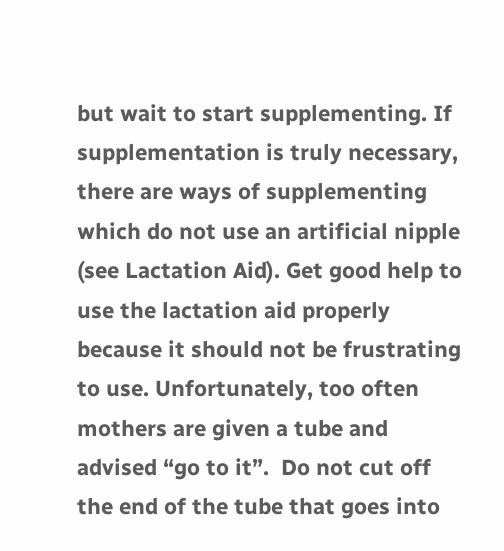but wait to start supplementing. If supplementation is truly necessary, there are ways of supplementing which do not use an artificial nipple (see Lactation Aid). Get good help to use the lactation aid properly because it should not be frustrating to use. Unfortunately, too often mothers are given a tube and advised “go to it”.  Do not cut off the end of the tube that goes into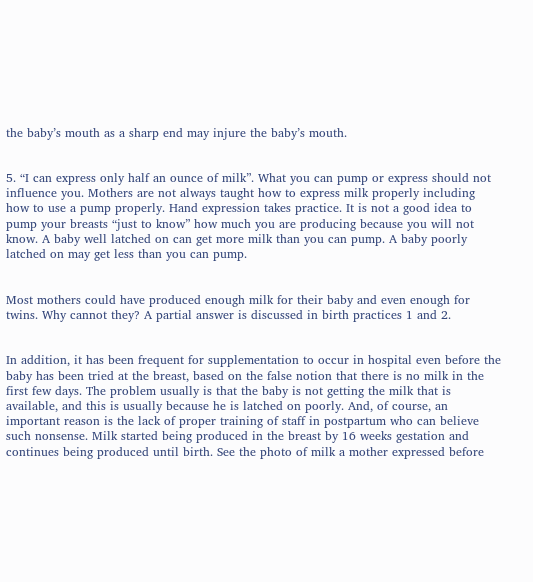the baby’s mouth as a sharp end may injure the baby’s mouth.


5. “I can express only half an ounce of milk”. What you can pump or express should not influence you. Mothers are not always taught how to express milk properly including how to use a pump properly. Hand expression takes practice. It is not a good idea to pump your breasts “just to know” how much you are producing because you will not know. A baby well latched on can get more milk than you can pump. A baby poorly latched on may get less than you can pump.


Most mothers could have produced enough milk for their baby and even enough for twins. Why cannot they? A partial answer is discussed in birth practices 1 and 2.


In addition, it has been frequent for supplementation to occur in hospital even before the baby has been tried at the breast, based on the false notion that there is no milk in the first few days. The problem usually is that the baby is not getting the milk that is available, and this is usually because he is latched on poorly. And, of course, an important reason is the lack of proper training of staff in postpartum who can believe such nonsense. Milk started being produced in the breast by 16 weeks gestation and continues being produced until birth. See the photo of milk a mother expressed before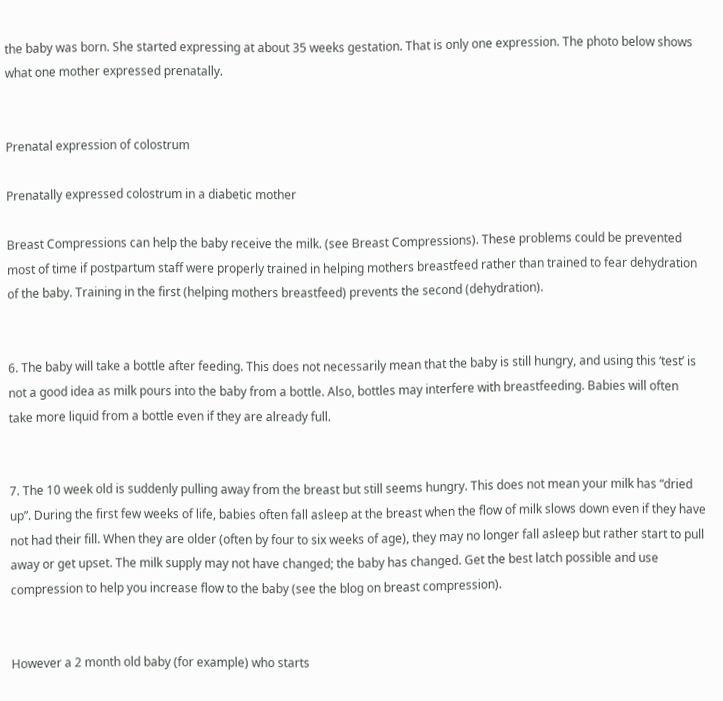the baby was born. She started expressing at about 35 weeks gestation. That is only one expression. The photo below shows what one mother expressed prenatally.


Prenatal expression of colostrum

Prenatally expressed colostrum in a diabetic mother

Breast Compressions can help the baby receive the milk. (see Breast Compressions). These problems could be prevented most of time if postpartum staff were properly trained in helping mothers breastfeed rather than trained to fear dehydration of the baby. Training in the first (helping mothers breastfeed) prevents the second (dehydration).


6. The baby will take a bottle after feeding. This does not necessarily mean that the baby is still hungry, and using this ‘test’ is not a good idea as milk pours into the baby from a bottle. Also, bottles may interfere with breastfeeding. Babies will often take more liquid from a bottle even if they are already full.


7. The 10 week old is suddenly pulling away from the breast but still seems hungry. This does not mean your milk has “dried up”. During the first few weeks of life, babies often fall asleep at the breast when the flow of milk slows down even if they have not had their fill. When they are older (often by four to six weeks of age), they may no longer fall asleep but rather start to pull away or get upset. The milk supply may not have changed; the baby has changed. Get the best latch possible and use compression to help you increase flow to the baby (see the blog on breast compression).


However a 2 month old baby (for example) who starts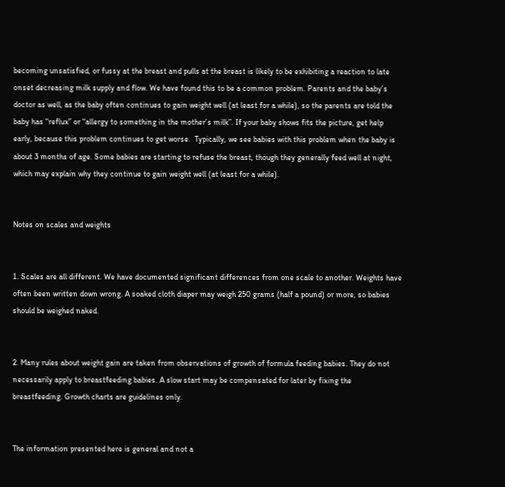becoming unsatisfied, or fussy at the breast and pulls at the breast is likely to be exhibiting a reaction to late onset decreasing milk supply and flow. We have found this to be a common problem. Parents and the baby’s doctor as well, as the baby often continues to gain weight well (at least for a while), so the parents are told the baby has “reflux” or “allergy to something in the mother’s milk”. If your baby shows fits the picture, get help early, because this problem continues to get worse.  Typically, we see babies with this problem when the baby is about 3 months of age. Some babies are starting to refuse the breast, though they generally feed well at night, which may explain why they continue to gain weight well (at least for a while).


Notes on scales and weights


1. Scales are all different. We have documented significant differences from one scale to another. Weights have often been written down wrong. A soaked cloth diaper may weigh 250 grams (half a pound) or more, so babies should be weighed naked.


2. Many rules about weight gain are taken from observations of growth of formula feeding babies. They do not necessarily apply to breastfeeding babies. A slow start may be compensated for later by fixing the breastfeeding. Growth charts are guidelines only.


The information presented here is general and not a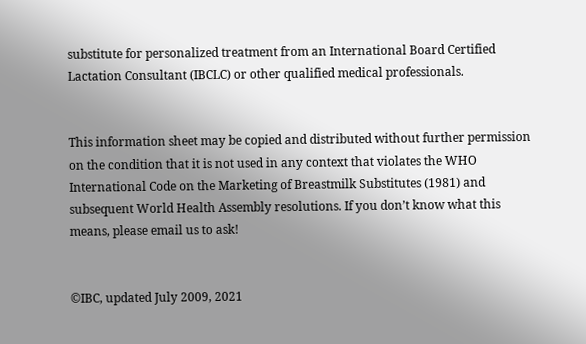substitute for personalized treatment from an International Board Certified Lactation Consultant (IBCLC) or other qualified medical professionals.


This information sheet may be copied and distributed without further permission on the condition that it is not used in any context that violates the WHO International Code on the Marketing of Breastmilk Substitutes (1981) and subsequent World Health Assembly resolutions. If you don’t know what this means, please email us to ask!


©IBC, updated July 2009, 2021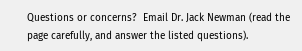Questions or concerns?  Email Dr. Jack Newman (read the page carefully, and answer the listed questions).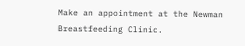Make an appointment at the Newman Breastfeeding Clinic.